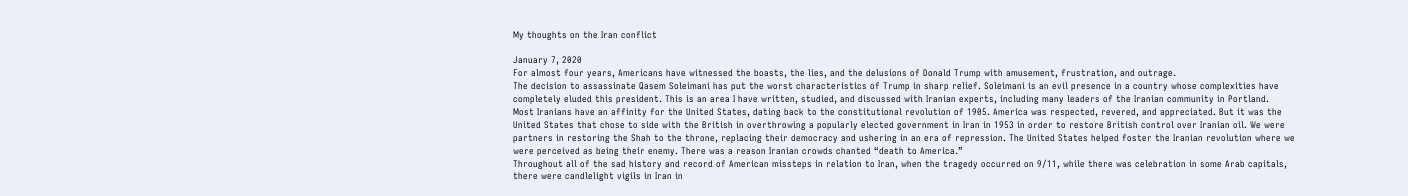My thoughts on the Iran conflict

January 7, 2020
For almost four years, Americans have witnessed the boasts, the lies, and the delusions of Donald Trump with amusement, frustration, and outrage.
The decision to assassinate Qasem Soleimani has put the worst characteristics of Trump in sharp relief. Soleimani is an evil presence in a country whose complexities have completely eluded this president. This is an area I have written, studied, and discussed with Iranian experts, including many leaders of the Iranian community in Portland.
Most Iranians have an affinity for the United States, dating back to the constitutional revolution of 1905. America was respected, revered, and appreciated. But it was the United States that chose to side with the British in overthrowing a popularly elected government in Iran in 1953 in order to restore British control over Iranian oil. We were partners in restoring the Shah to the throne, replacing their democracy and ushering in an era of repression. The United States helped foster the Iranian revolution where we were perceived as being their enemy. There was a reason Iranian crowds chanted “death to America.”
Throughout all of the sad history and record of American missteps in relation to Iran, when the tragedy occurred on 9/11, while there was celebration in some Arab capitals, there were candlelight vigils in Iran in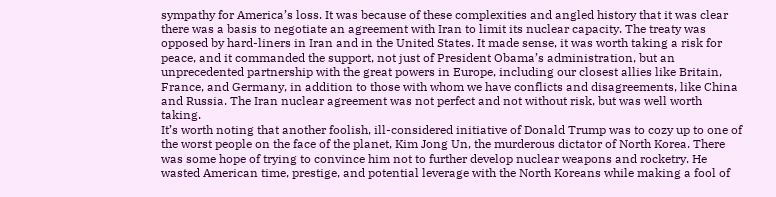sympathy for America’s loss. It was because of these complexities and angled history that it was clear there was a basis to negotiate an agreement with Iran to limit its nuclear capacity. The treaty was opposed by hard-liners in Iran and in the United States. It made sense, it was worth taking a risk for peace, and it commanded the support, not just of President Obama’s administration, but an unprecedented partnership with the great powers in Europe, including our closest allies like Britain, France, and Germany, in addition to those with whom we have conflicts and disagreements, like China and Russia. The Iran nuclear agreement was not perfect and not without risk, but was well worth taking.
It’s worth noting that another foolish, ill-considered initiative of Donald Trump was to cozy up to one of the worst people on the face of the planet, Kim Jong Un, the murderous dictator of North Korea. There was some hope of trying to convince him not to further develop nuclear weapons and rocketry. He wasted American time, prestige, and potential leverage with the North Koreans while making a fool of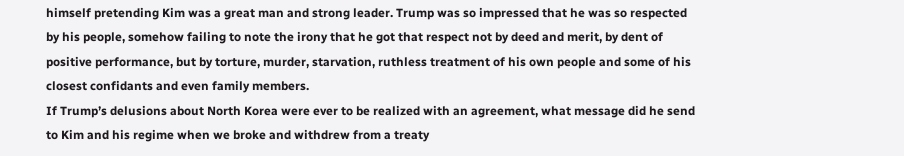himself pretending Kim was a great man and strong leader. Trump was so impressed that he was so respected by his people, somehow failing to note the irony that he got that respect not by deed and merit, by dent of positive performance, but by torture, murder, starvation, ruthless treatment of his own people and some of his closest confidants and even family members.
If Trump’s delusions about North Korea were ever to be realized with an agreement, what message did he send to Kim and his regime when we broke and withdrew from a treaty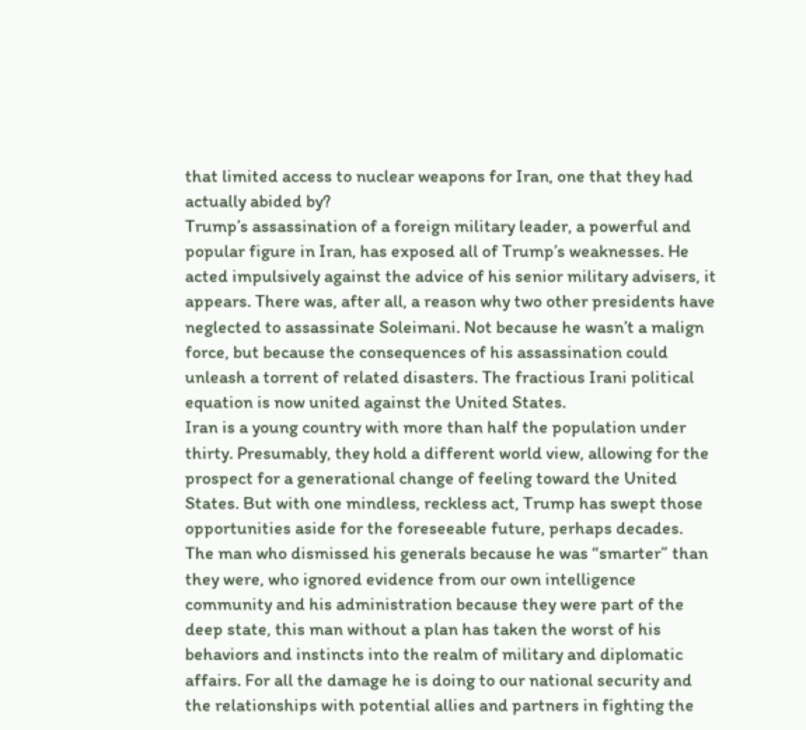that limited access to nuclear weapons for Iran, one that they had actually abided by?
Trump’s assassination of a foreign military leader, a powerful and popular figure in Iran, has exposed all of Trump’s weaknesses. He acted impulsively against the advice of his senior military advisers, it appears. There was, after all, a reason why two other presidents have neglected to assassinate Soleimani. Not because he wasn’t a malign force, but because the consequences of his assassination could unleash a torrent of related disasters. The fractious Irani political equation is now united against the United States.
Iran is a young country with more than half the population under thirty. Presumably, they hold a different world view, allowing for the prospect for a generational change of feeling toward the United States. But with one mindless, reckless act, Trump has swept those opportunities aside for the foreseeable future, perhaps decades.
The man who dismissed his generals because he was “smarter” than they were, who ignored evidence from our own intelligence community and his administration because they were part of the deep state, this man without a plan has taken the worst of his behaviors and instincts into the realm of military and diplomatic affairs. For all the damage he is doing to our national security and the relationships with potential allies and partners in fighting the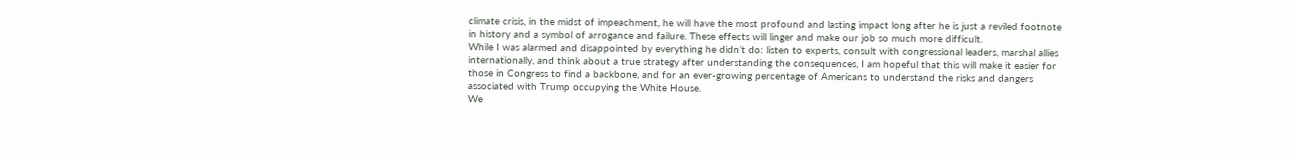climate crisis, in the midst of impeachment, he will have the most profound and lasting impact long after he is just a reviled footnote in history and a symbol of arrogance and failure. These effects will linger and make our job so much more difficult.
While I was alarmed and disappointed by everything he didn’t do: listen to experts, consult with congressional leaders, marshal allies internationally, and think about a true strategy after understanding the consequences, I am hopeful that this will make it easier for those in Congress to find a backbone, and for an ever-growing percentage of Americans to understand the risks and dangers associated with Trump occupying the White House.
We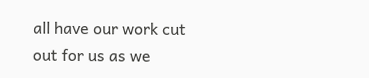all have our work cut out for us as we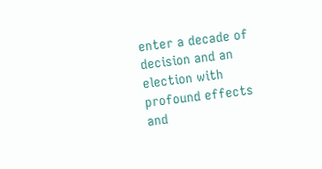enter a decade of decision and an election with profound effects and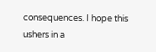consequences. I hope this ushers in a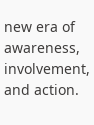new era of awareness, involvement, and action.